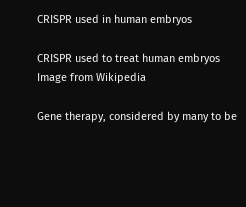CRISPR used in human embryos

CRISPR used to treat human embryos
Image from Wikipedia

Gene therapy, considered by many to be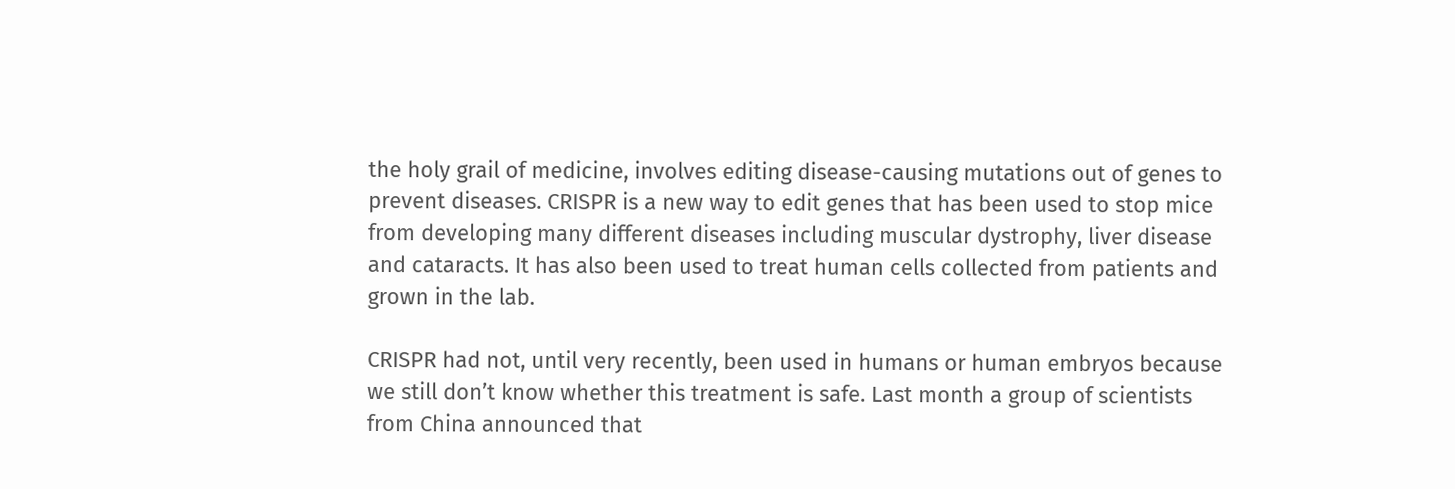the holy grail of medicine, involves editing disease-causing mutations out of genes to prevent diseases. CRISPR is a new way to edit genes that has been used to stop mice from developing many different diseases including muscular dystrophy, liver disease and cataracts. It has also been used to treat human cells collected from patients and grown in the lab.

CRISPR had not, until very recently, been used in humans or human embryos because we still don’t know whether this treatment is safe. Last month a group of scientists from China announced that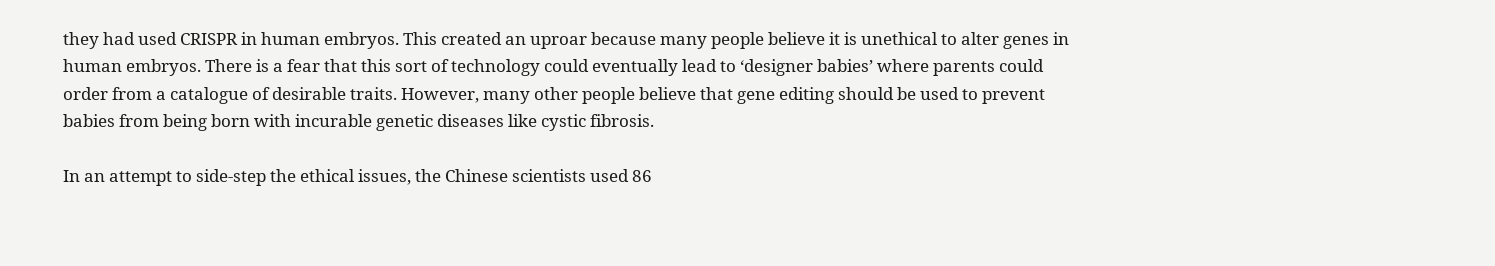they had used CRISPR in human embryos. This created an uproar because many people believe it is unethical to alter genes in human embryos. There is a fear that this sort of technology could eventually lead to ‘designer babies’ where parents could order from a catalogue of desirable traits. However, many other people believe that gene editing should be used to prevent babies from being born with incurable genetic diseases like cystic fibrosis.

In an attempt to side-step the ethical issues, the Chinese scientists used 86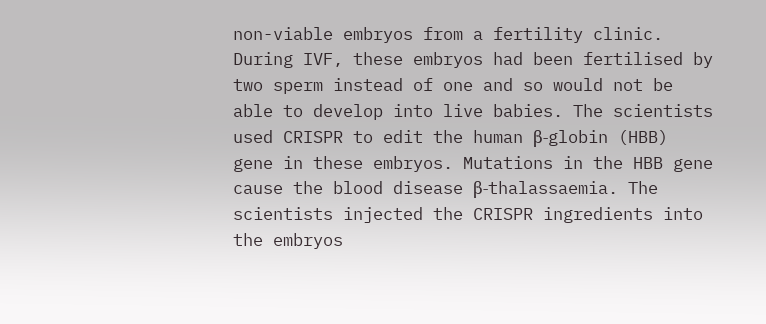non-viable embryos from a fertility clinic. During IVF, these embryos had been fertilised by two sperm instead of one and so would not be able to develop into live babies. The scientists used CRISPR to edit the human β-globin (HBB) gene in these embryos. Mutations in the HBB gene cause the blood disease β-thalassaemia. The scientists injected the CRISPR ingredients into the embryos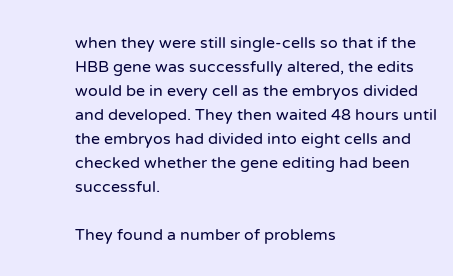when they were still single-cells so that if the HBB gene was successfully altered, the edits would be in every cell as the embryos divided and developed. They then waited 48 hours until the embryos had divided into eight cells and checked whether the gene editing had been successful.

They found a number of problems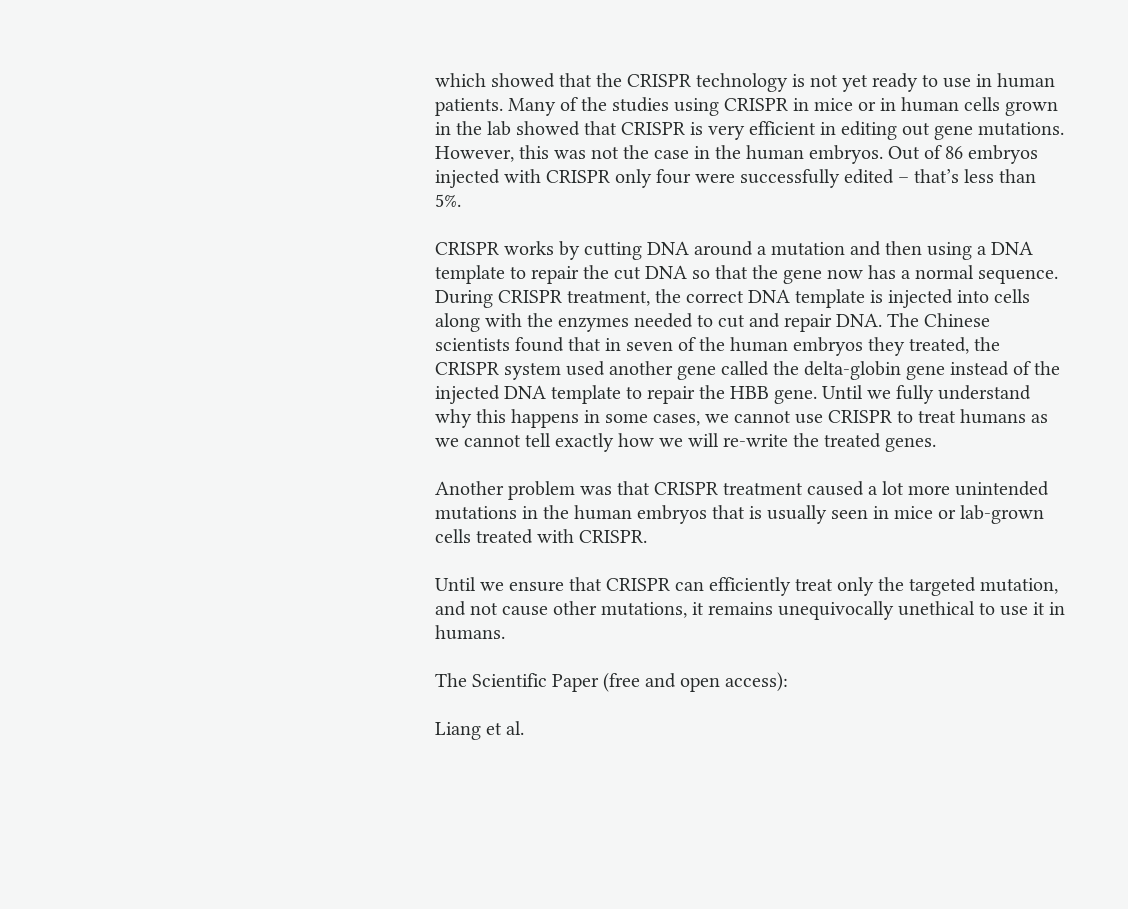which showed that the CRISPR technology is not yet ready to use in human patients. Many of the studies using CRISPR in mice or in human cells grown in the lab showed that CRISPR is very efficient in editing out gene mutations. However, this was not the case in the human embryos. Out of 86 embryos injected with CRISPR only four were successfully edited – that’s less than 5%.

CRISPR works by cutting DNA around a mutation and then using a DNA template to repair the cut DNA so that the gene now has a normal sequence. During CRISPR treatment, the correct DNA template is injected into cells along with the enzymes needed to cut and repair DNA. The Chinese scientists found that in seven of the human embryos they treated, the CRISPR system used another gene called the delta-globin gene instead of the injected DNA template to repair the HBB gene. Until we fully understand why this happens in some cases, we cannot use CRISPR to treat humans as we cannot tell exactly how we will re-write the treated genes.

Another problem was that CRISPR treatment caused a lot more unintended mutations in the human embryos that is usually seen in mice or lab-grown cells treated with CRISPR.

Until we ensure that CRISPR can efficiently treat only the targeted mutation, and not cause other mutations, it remains unequivocally unethical to use it in humans.

The Scientific Paper (free and open access):

Liang et al.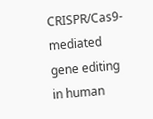CRISPR/Cas9-mediated gene editing in human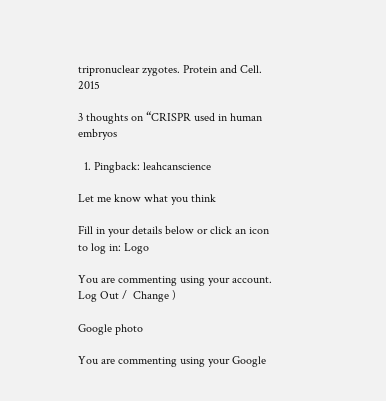tripronuclear zygotes. Protein and Cell. 2015

3 thoughts on “CRISPR used in human embryos

  1. Pingback: leahcanscience

Let me know what you think

Fill in your details below or click an icon to log in: Logo

You are commenting using your account. Log Out /  Change )

Google photo

You are commenting using your Google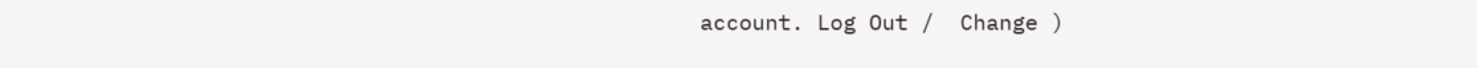account. Log Out /  Change )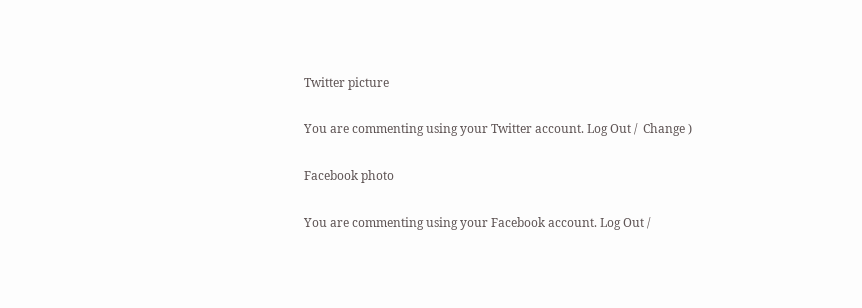Twitter picture

You are commenting using your Twitter account. Log Out /  Change )

Facebook photo

You are commenting using your Facebook account. Log Out /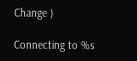Change )

Connecting to %s